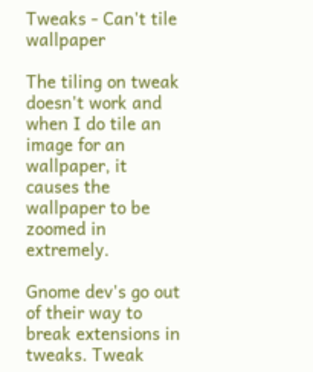Tweaks - Can't tile wallpaper

The tiling on tweak doesn't work and when I do tile an image for an wallpaper, it causes the wallpaper to be zoomed in extremely.

Gnome dev's go out of their way to break extensions in tweaks. Tweak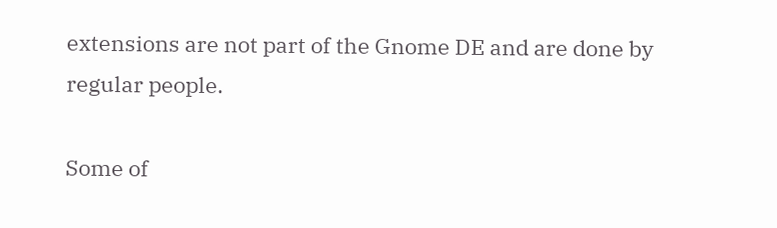extensions are not part of the Gnome DE and are done by regular people.

Some of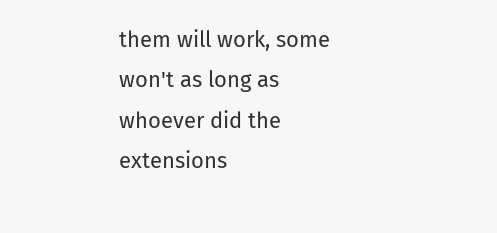them will work, some won't as long as whoever did the extensions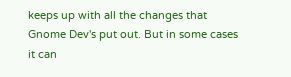keeps up with all the changes that Gnome Dev's put out. But in some cases it can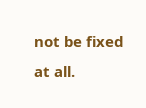not be fixed at all.